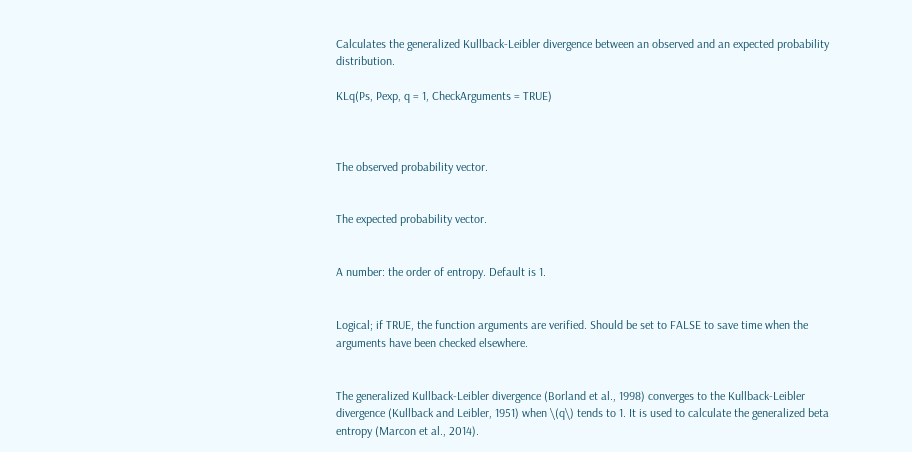Calculates the generalized Kullback-Leibler divergence between an observed and an expected probability distribution.

KLq(Ps, Pexp, q = 1, CheckArguments = TRUE)



The observed probability vector.


The expected probability vector.


A number: the order of entropy. Default is 1.


Logical; if TRUE, the function arguments are verified. Should be set to FALSE to save time when the arguments have been checked elsewhere.


The generalized Kullback-Leibler divergence (Borland et al., 1998) converges to the Kullback-Leibler divergence (Kullback and Leibler, 1951) when \(q\) tends to 1. It is used to calculate the generalized beta entropy (Marcon et al., 2014).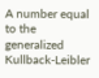A number equal to the generalized Kullback-Leibler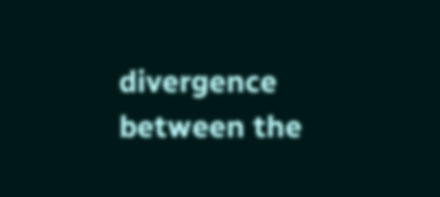divergence between the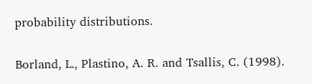probability distributions.


Borland, L., Plastino, A. R. and Tsallis, C. (1998).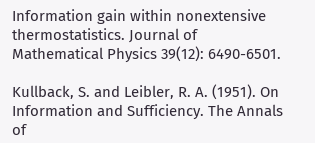Information gain within nonextensive thermostatistics. Journal of Mathematical Physics 39(12): 6490-6501.

Kullback, S. and Leibler, R. A. (1951). On Information and Sufficiency. The Annals of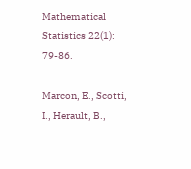Mathematical Statistics 22(1): 79-86.

Marcon, E., Scotti, I., Herault, B.,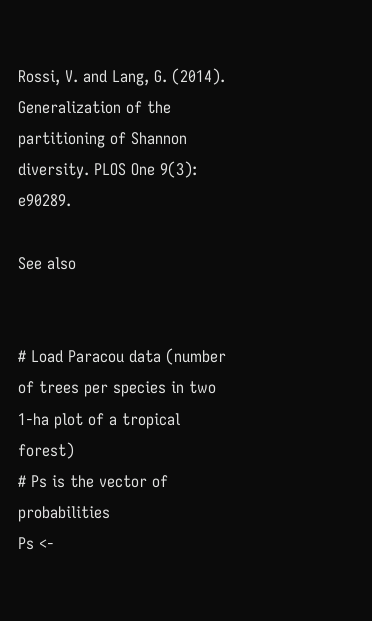Rossi, V. and Lang, G. (2014). Generalization of the partitioning of Shannon diversity. PLOS One 9(3): e90289.

See also


# Load Paracou data (number of trees per species in two 1-ha plot of a tropical forest)
# Ps is the vector of probabilities
Ps <-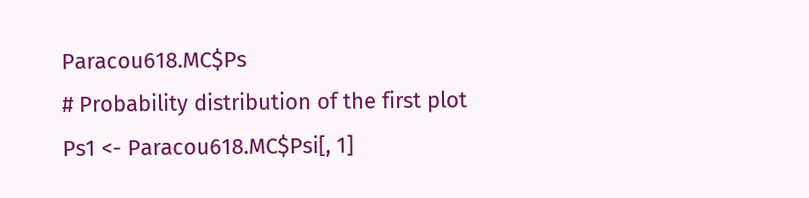Paracou618.MC$Ps
# Probability distribution of the first plot
Ps1 <- Paracou618.MC$Psi[, 1]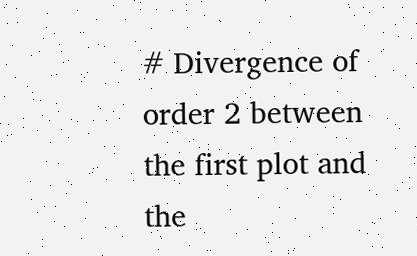# Divergence of order 2 between the first plot and the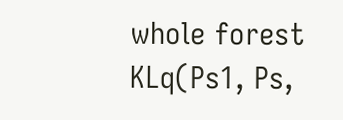whole forest
KLq(Ps1, Ps,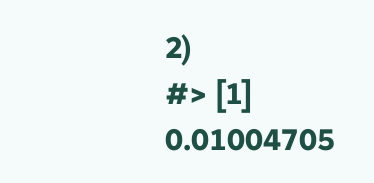2)
#> [1] 0.01004705